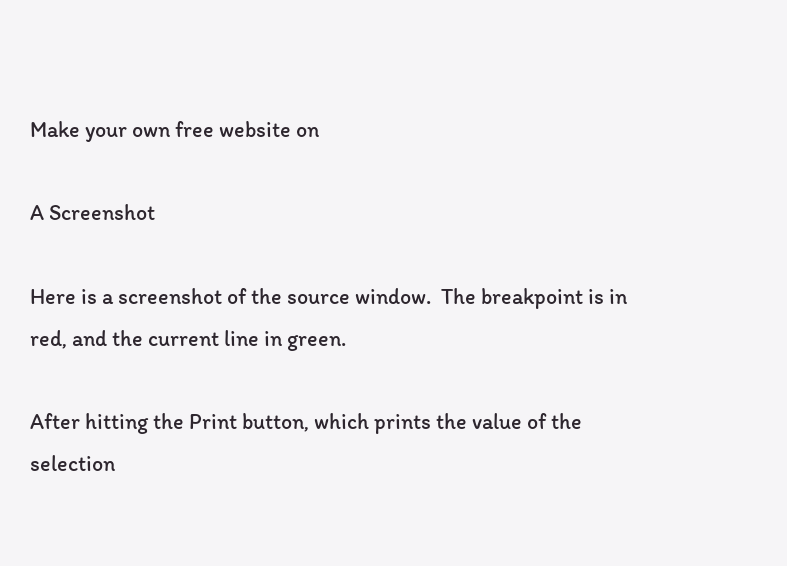Make your own free website on

A Screenshot

Here is a screenshot of the source window.  The breakpoint is in red, and the current line in green.

After hitting the Print button, which prints the value of the selection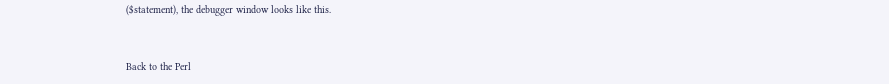($statement), the debugger window looks like this.


Back to the Perl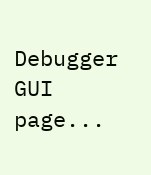Debugger GUI page...